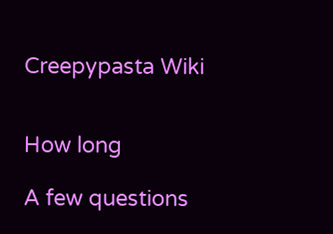Creepypasta Wiki


How long

A few questions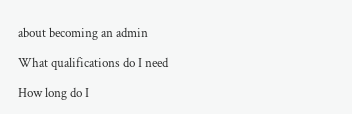about becoming an admin

What qualifications do I need

How long do I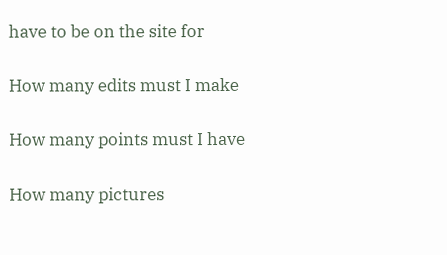have to be on the site for

How many edits must I make

How many points must I have

How many pictures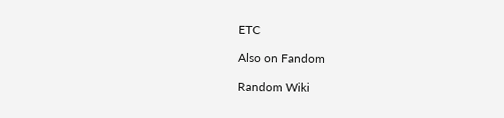ETC

Also on Fandom

Random Wiki